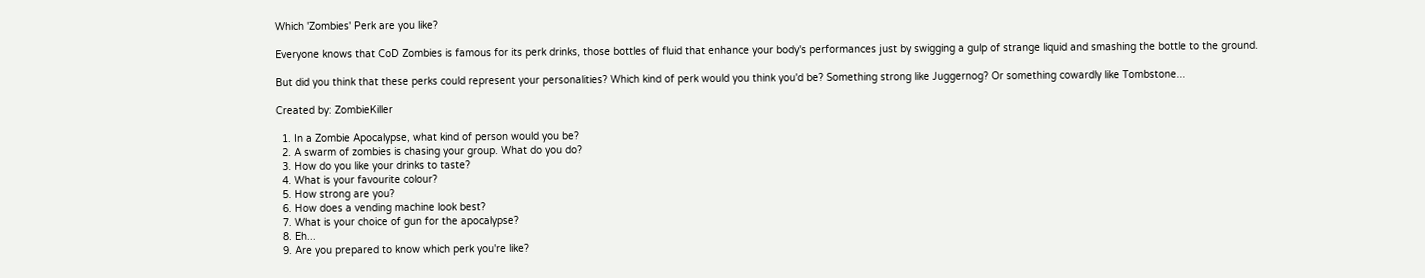Which 'Zombies' Perk are you like?

Everyone knows that CoD Zombies is famous for its perk drinks, those bottles of fluid that enhance your body's performances just by swigging a gulp of strange liquid and smashing the bottle to the ground.

But did you think that these perks could represent your personalities? Which kind of perk would you think you'd be? Something strong like Juggernog? Or something cowardly like Tombstone...

Created by: ZombieKiller

  1. In a Zombie Apocalypse, what kind of person would you be?
  2. A swarm of zombies is chasing your group. What do you do?
  3. How do you like your drinks to taste?
  4. What is your favourite colour?
  5. How strong are you?
  6. How does a vending machine look best?
  7. What is your choice of gun for the apocalypse?
  8. Eh...
  9. Are you prepared to know which perk you're like?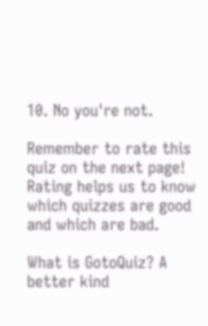10. No you're not.

Remember to rate this quiz on the next page!
Rating helps us to know which quizzes are good and which are bad.

What is GotoQuiz? A better kind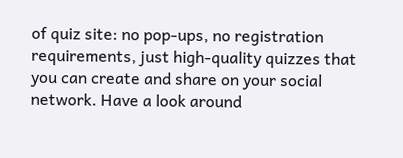of quiz site: no pop-ups, no registration requirements, just high-quality quizzes that you can create and share on your social network. Have a look around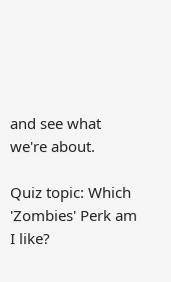and see what we're about.

Quiz topic: Which 'Zombies' Perk am I like?